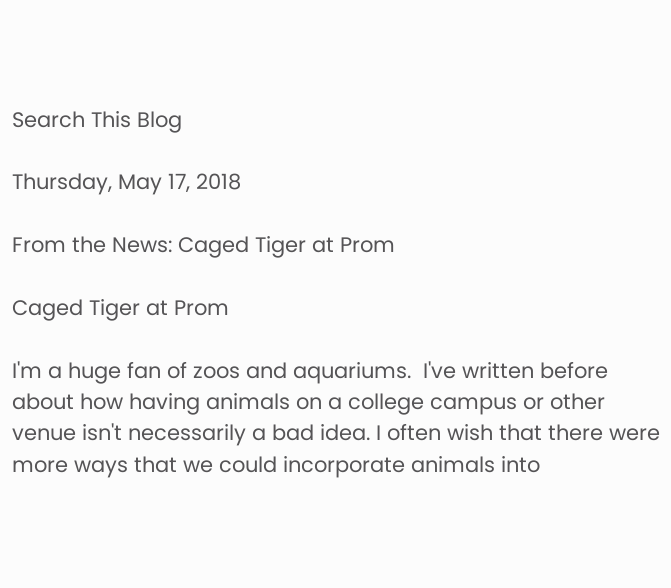Search This Blog

Thursday, May 17, 2018

From the News: Caged Tiger at Prom

Caged Tiger at Prom

I'm a huge fan of zoos and aquariums.  I've written before about how having animals on a college campus or other venue isn't necessarily a bad idea. I often wish that there were more ways that we could incorporate animals into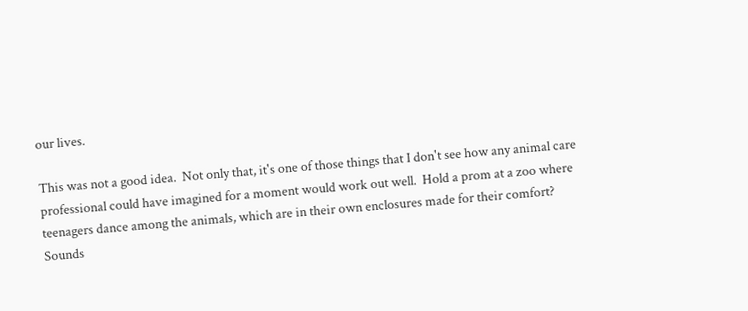our lives.

This was not a good idea.  Not only that, it's one of those things that I don't see how any animal care professional could have imagined for a moment would work out well.  Hold a prom at a zoo where teenagers dance among the animals, which are in their own enclosures made for their comfort?  Sounds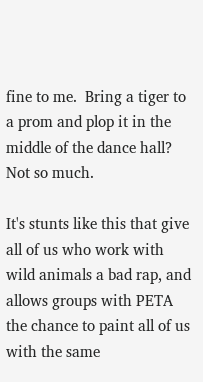fine to me.  Bring a tiger to a prom and plop it in the middle of the dance hall?  Not so much.

It's stunts like this that give all of us who work with wild animals a bad rap, and allows groups with PETA the chance to paint all of us with the same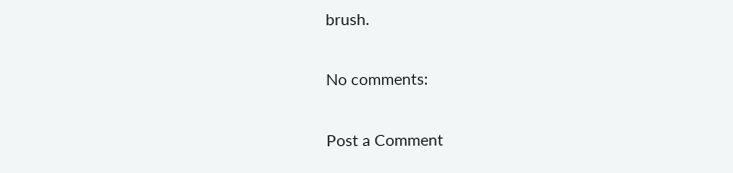brush.

No comments:

Post a Comment